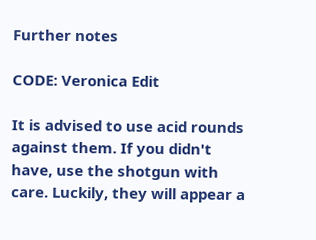Further notes

CODE: Veronica Edit

It is advised to use acid rounds against them. If you didn't have, use the shotgun with care. Luckily, they will appear a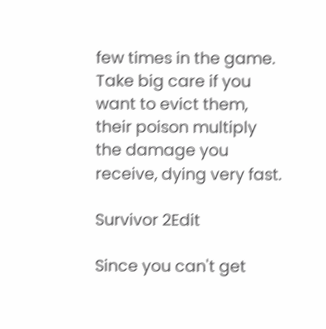few times in the game. Take big care if you want to evict them, their poison multiply the damage you receive, dying very fast.

Survivor 2Edit

Since you can't get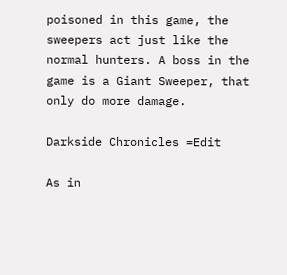poisoned in this game, the sweepers act just like the normal hunters. A boss in the game is a Giant Sweeper, that only do more damage.

Darkside Chronicles =Edit

As in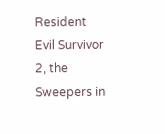Resident Evil Survivor 2, the Sweepers in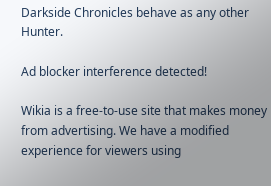Darkside Chronicles behave as any other Hunter.

Ad blocker interference detected!

Wikia is a free-to-use site that makes money from advertising. We have a modified experience for viewers using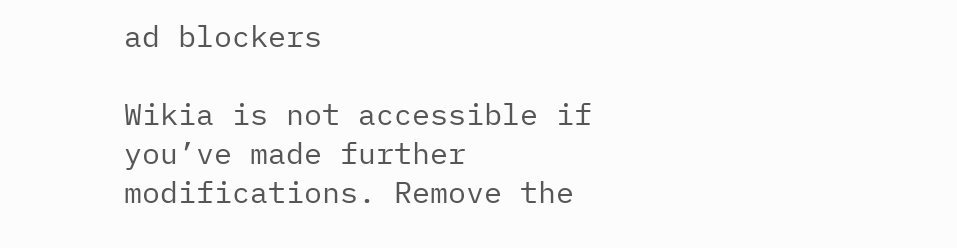ad blockers

Wikia is not accessible if you’ve made further modifications. Remove the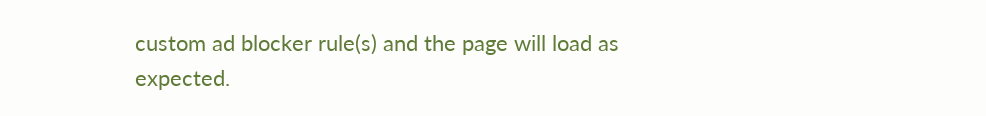custom ad blocker rule(s) and the page will load as expected.